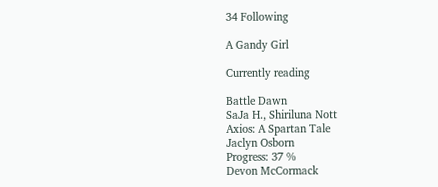34 Following

A Gandy Girl

Currently reading

Battle Dawn
SaJa H., Shiriluna Nott
Axios: A Spartan Tale
Jaclyn Osborn
Progress: 37 %
Devon McCormack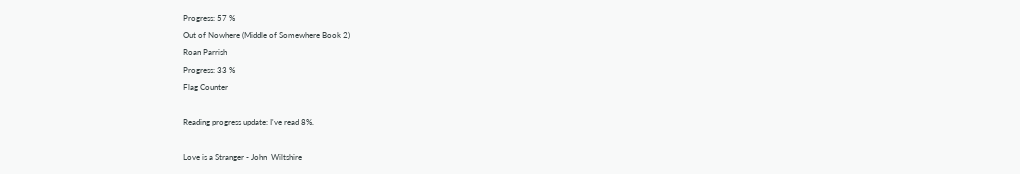Progress: 57 %
Out of Nowhere (Middle of Somewhere Book 2)
Roan Parrish
Progress: 33 %
Flag Counter

Reading progress update: I've read 8%.

Love is a Stranger - John  Wiltshire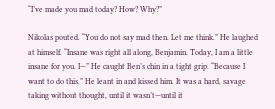“I’ve made you mad today? How? Why?”

Nikolas pouted. “You do not say mad then. Let me think.” He laughed at himself. “Insane was right all along, Benjamin. Today, I am a little insane for you. I—” He caught Ben’s chin in a tight grip. “Because I want to do this.” He leant in and kissed him. It was a hard, savage taking without thought, until it wasn’t—until it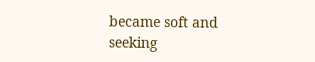became soft and seeking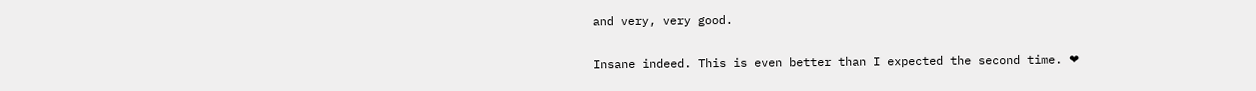and very, very good.


Insane indeed. This is even better than I expected the second time. ❤